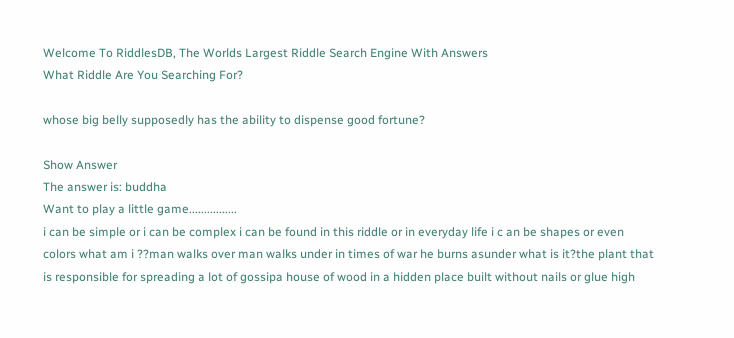Welcome To RiddlesDB, The Worlds Largest Riddle Search Engine With Answers
What Riddle Are You Searching For?

whose big belly supposedly has the ability to dispense good fortune?

Show Answer
The answer is: buddha
Want to play a little game................
i can be simple or i can be complex i can be found in this riddle or in everyday life i c an be shapes or even colors what am i ??man walks over man walks under in times of war he burns asunder what is it?the plant that is responsible for spreading a lot of gossipa house of wood in a hidden place built without nails or glue high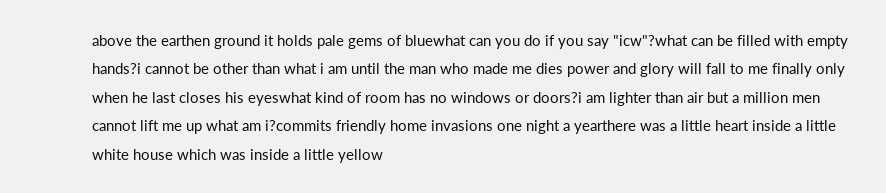above the earthen ground it holds pale gems of bluewhat can you do if you say "icw"?what can be filled with empty hands?i cannot be other than what i am until the man who made me dies power and glory will fall to me finally only when he last closes his eyeswhat kind of room has no windows or doors?i am lighter than air but a million men cannot lift me up what am i?commits friendly home invasions one night a yearthere was a little heart inside a little white house which was inside a little yellow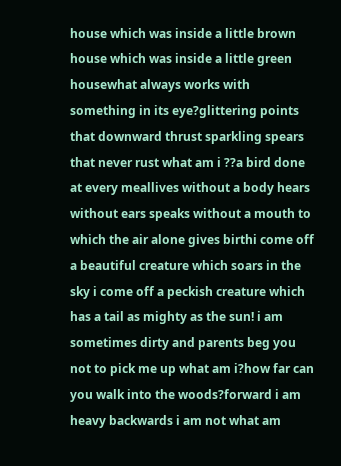house which was inside a little brown house which was inside a little green housewhat always works with something in its eye?glittering points that downward thrust sparkling spears that never rust what am i ??a bird done at every meallives without a body hears without ears speaks without a mouth to which the air alone gives birthi come off a beautiful creature which soars in the sky i come off a peckish creature which has a tail as mighty as the sun! i am sometimes dirty and parents beg you not to pick me up what am i?how far can you walk into the woods?forward i am heavy backwards i am not what am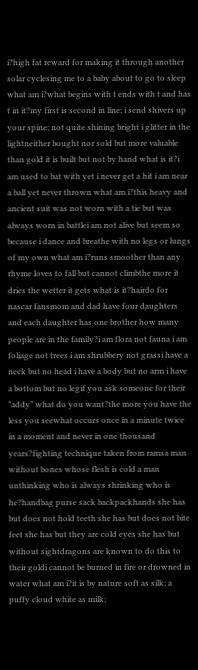i?high fat reward for making it through another solar cyclesing me to a baby about to go to sleep what am i?what begins with t ends with t and has t in it?my first is second in line; i send shivers up your spine; not quite shining bright i glitter in the lightneither bought nor sold but more valuable than gold it is built but not by hand what is it?i am used to bat with yet i never get a hit i am near a ball yet never thrown what am i?this heavy and ancient suit was not worn with a tie but was always worn in battlei am not alive but seem so because i dance and breathe with no legs or lungs of my own what am i?runs smoother than any rhyme loves to fall but cannot climbthe more it dries the wetter it gets what is it?hairdo for nascar fansmom and dad have four daughters and each daughter has one brother how many people are in the family?i am flora not fauna i am foliage not trees i am shrubbery not grassi have a neck but no head i have a body but no arm i have a bottom but no legif you ask someone for their "addy" what do you want?the more you have the less you seewhat occurs once in a minute twice in a moment and never in one thousand years?fighting technique taken from ramsa man without bones whose flesh is cold a man unthinking who is always shrinking who is he?handbag purse sack backpackhands she has but does not hold teeth she has but does not bite feet she has but they are cold eyes she has but without sightdragons are known to do this to their goldi cannot be burned in fire or drowned in water what am i?it is by nature soft as silk; a puffy cloud white as milk;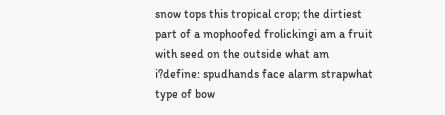snow tops this tropical crop; the dirtiest part of a mophoofed frolickingi am a fruit with seed on the outside what am i?define: spudhands face alarm strapwhat type of bow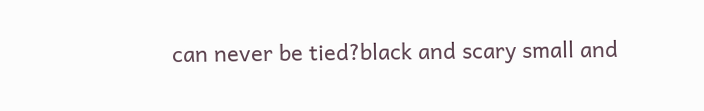can never be tied?black and scary small and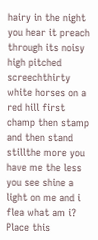hairy in the night you hear it preach through its noisy high pitched screechthirty white horses on a red hill first champ then stamp and then stand stillthe more you have me the less you see shine a light on me and i flea what am i?
Place this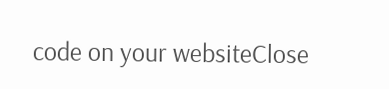code on your websiteClose